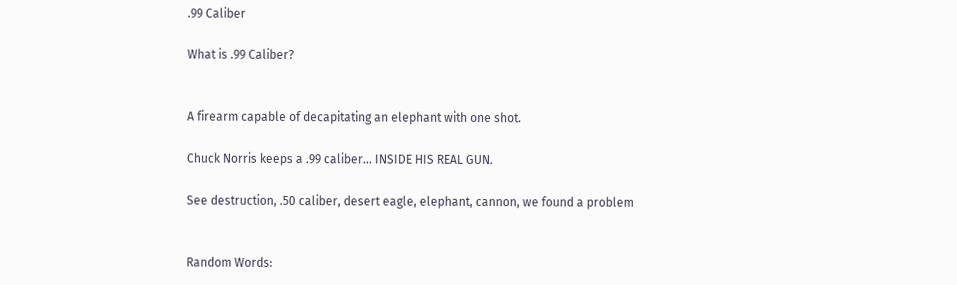.99 Caliber

What is .99 Caliber?


A firearm capable of decapitating an elephant with one shot.

Chuck Norris keeps a .99 caliber... INSIDE HIS REAL GUN.

See destruction, .50 caliber, desert eagle, elephant, cannon, we found a problem


Random Words: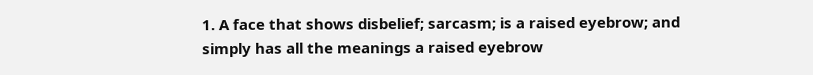1. A face that shows disbelief; sarcasm; is a raised eyebrow; and simply has all the meanings a raised eyebrow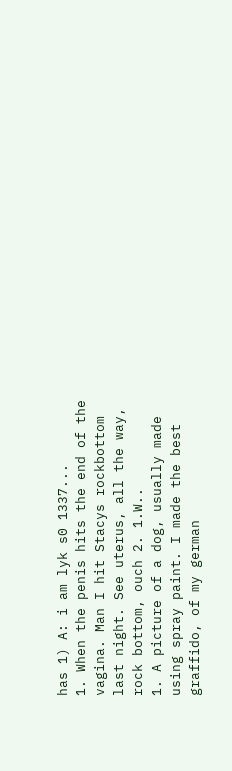has 1) A: i am lyk s0 1337...
1. When the penis hits the end of the vagina. Man I hit Stacys rockbottom last night. See uterus, all the way, rock bottom, ouch 2. 1.W..
1. A picture of a dog, usually made using spray paint. I made the best graffido, of my german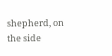shepherd, on the side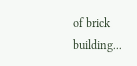of brick building...